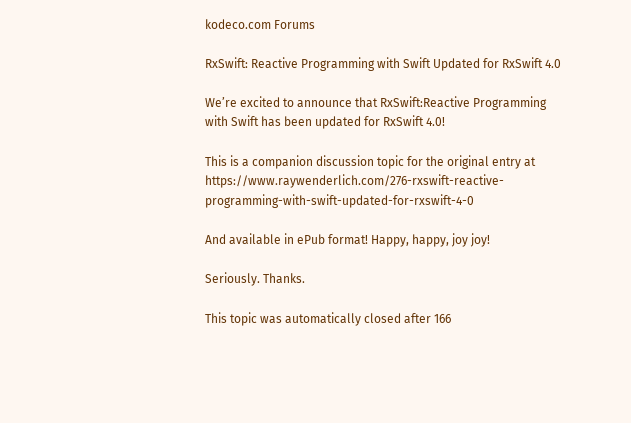kodeco.com Forums

RxSwift: Reactive Programming with Swift Updated for RxSwift 4.0

We’re excited to announce that RxSwift:Reactive Programming with Swift has been updated for RxSwift 4.0!

This is a companion discussion topic for the original entry at https://www.raywenderlich.com/276-rxswift-reactive-programming-with-swift-updated-for-rxswift-4-0

And available in ePub format! Happy, happy, joy joy!

Seriously. Thanks.

This topic was automatically closed after 166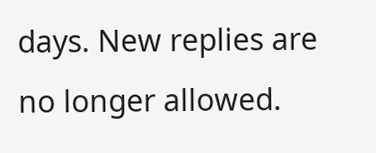days. New replies are no longer allowed.